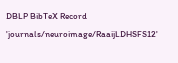DBLP BibTeX Record 'journals/neuroimage/RaaijLDHSFS12'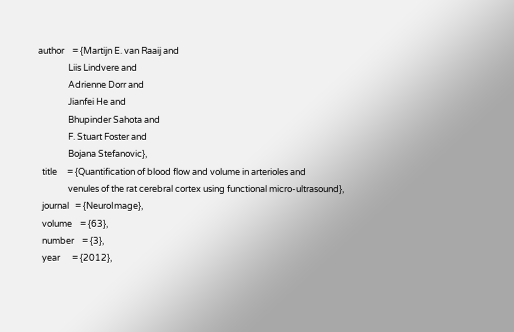author    = {Martijn E. van Raaij and
               Liis Lindvere and
               Adrienne Dorr and
               Jianfei He and
               Bhupinder Sahota and
               F. Stuart Foster and
               Bojana Stefanovic},
  title     = {Quantification of blood flow and volume in arterioles and
               venules of the rat cerebral cortex using functional micro-ultrasound},
  journal   = {NeuroImage},
  volume    = {63},
  number    = {3},
  year      = {2012},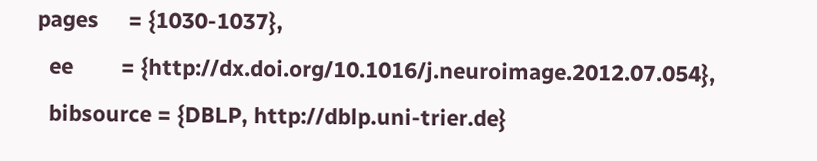pages     = {1030-1037},
  ee        = {http://dx.doi.org/10.1016/j.neuroimage.2012.07.054},
  bibsource = {DBLP, http://dblp.uni-trier.de}